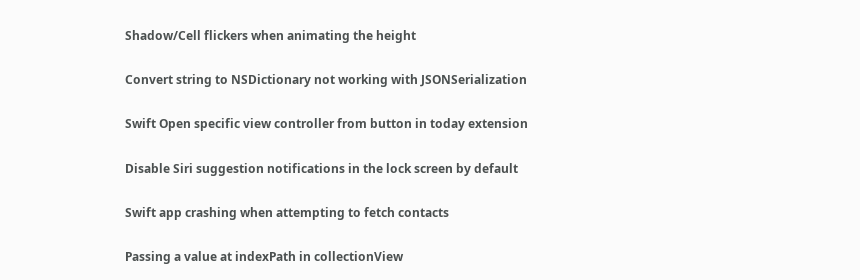Shadow/Cell flickers when animating the height

Convert string to NSDictionary not working with JSONSerialization

Swift Open specific view controller from button in today extension

Disable Siri suggestion notifications in the lock screen by default

Swift app crashing when attempting to fetch contacts

Passing a value at indexPath in collectionView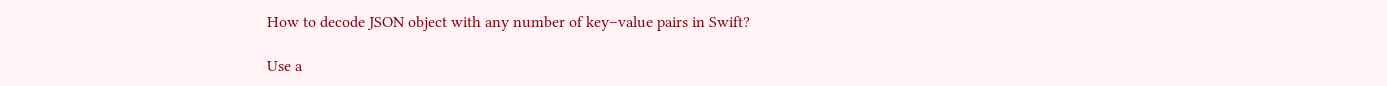How to decode JSON object with any number of key–value pairs in Swift?

Use a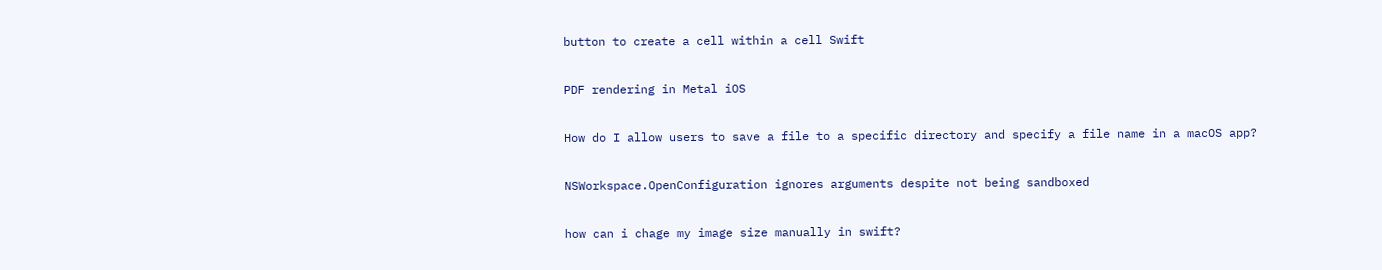button to create a cell within a cell Swift

PDF rendering in Metal iOS

How do I allow users to save a file to a specific directory and specify a file name in a macOS app?

NSWorkspace.OpenConfiguration ignores arguments despite not being sandboxed

how can i chage my image size manually in swift?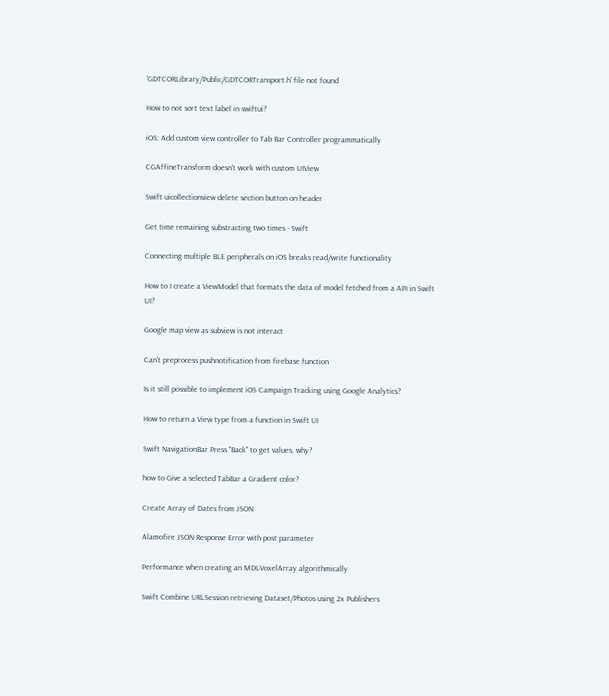'GDTCORLibrary/Public/GDTCORTransport.h' file not found

How to not sort text label in swiftui?

iOS: Add custom view controller to Tab Bar Controller programmatically

CGAffineTransform doesn't work with custom UIView

Swift uicollectionview delete section button on header

Get time remaining substracting two times - Swift

Connecting multiple BLE peripherals on iOS breaks read/write functionality

How to I create a ViewModel that formats the data of model fetched from a API in Swift UI?

Google map view as subview is not interact

Can't preprocess pushnotification from firebase function

Is it still possible to implement iOS Campaign Tracking using Google Analytics?

How to return a View type from a function in Swift UI

Swift NavigationBar Press "Back" to get values, why?

how to Give a selected TabBar a Gradient color?

Create Array of Dates from JSON

Alamofire JSON Response Error with post parameter

Performance when creating an MDLVoxelArray algorithmically

Swift Combine URLSession retrieving Dataset/Photos using 2x Publishers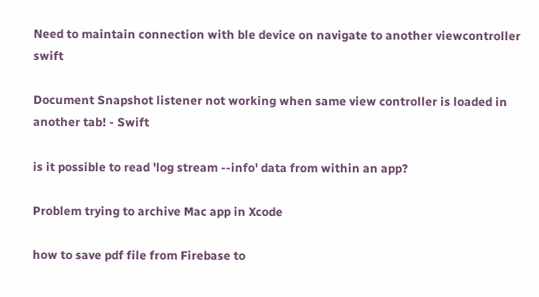Need to maintain connection with ble device on navigate to another viewcontroller swift

Document Snapshot listener not working when same view controller is loaded in another tab! - Swift

is it possible to read 'log stream --info' data from within an app?

Problem trying to archive Mac app in Xcode

how to save pdf file from Firebase to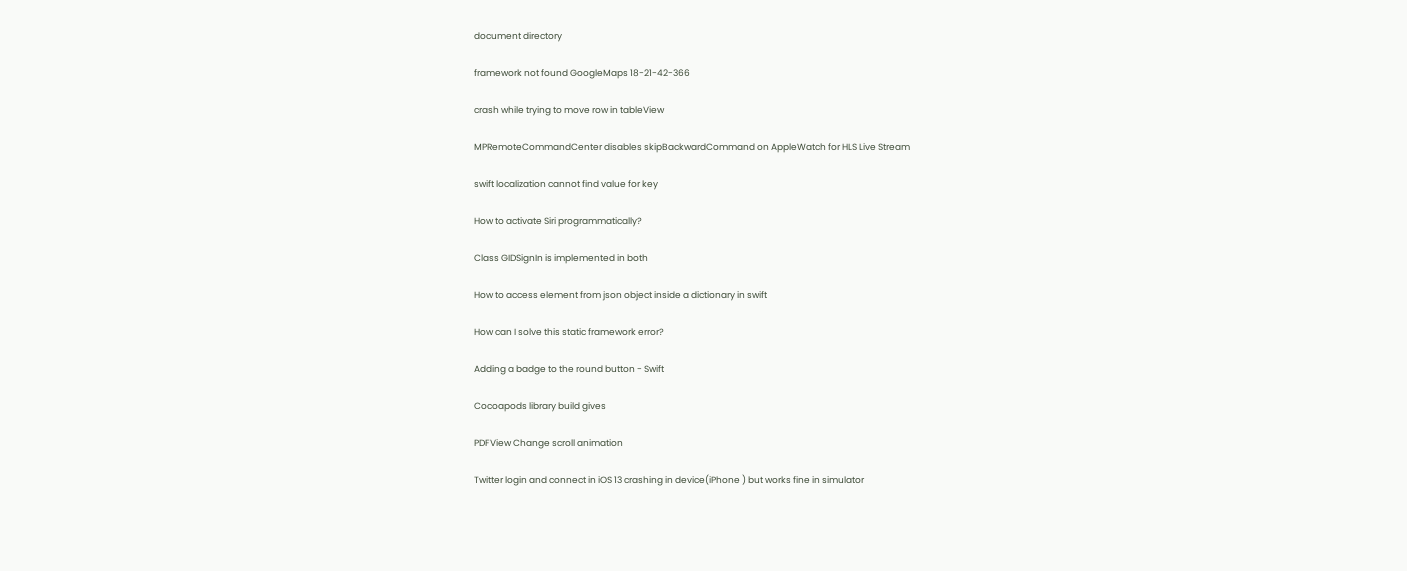document directory

framework not found GoogleMaps 18-21-42-366

crash while trying to move row in tableView

MPRemoteCommandCenter disables skipBackwardCommand on AppleWatch for HLS Live Stream

swift localization cannot find value for key

How to activate Siri programmatically?

Class GIDSignIn is implemented in both

How to access element from json object inside a dictionary in swift

How can I solve this static framework error?

Adding a badge to the round button - Swift

Cocoapods library build gives

PDFView Change scroll animation

Twitter login and connect in iOS 13 crashing in device(iPhone ) but works fine in simulator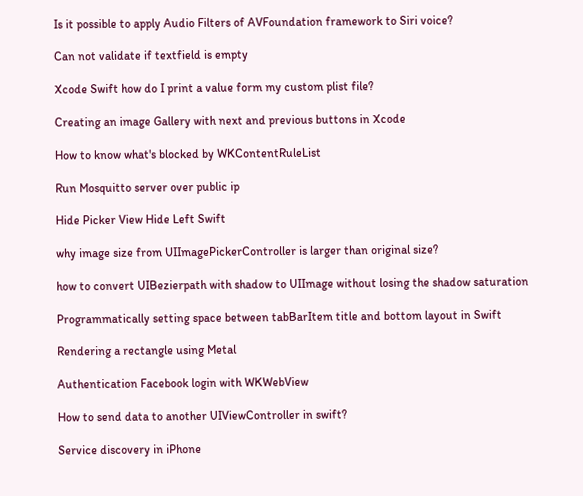Is it possible to apply Audio Filters of AVFoundation framework to Siri voice?

Can not validate if textfield is empty

Xcode Swift how do I print a value form my custom plist file?

Creating an image Gallery with next and previous buttons in Xcode

How to know what's blocked by WKContentRuleList

Run Mosquitto server over public ip

Hide Picker View Hide Left Swift

why image size from UIImagePickerController is larger than original size?

how to convert UIBezierpath with shadow to UIImage without losing the shadow saturation

Programmatically setting space between tabBarItem title and bottom layout in Swift

Rendering a rectangle using Metal

Authentication Facebook login with WKWebView

How to send data to another UIViewController in swift?

Service discovery in iPhone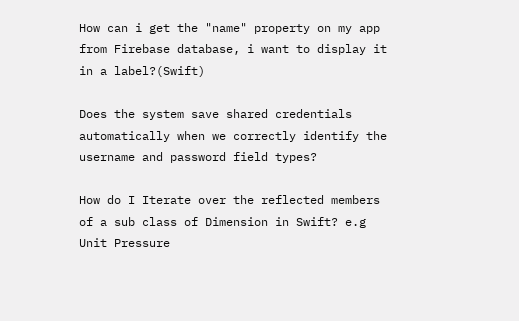How can i get the "name" property on my app from Firebase database, i want to display it in a label?(Swift)

Does the system save shared credentials automatically when we correctly identify the username and password field types?

How do I Iterate over the reflected members of a sub class of Dimension in Swift? e.g Unit Pressure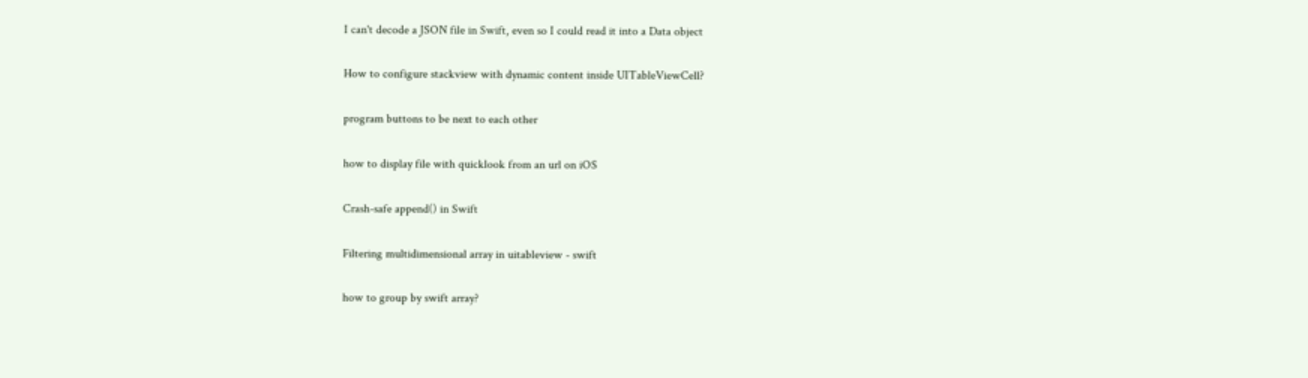I can't decode a JSON file in Swift, even so I could read it into a Data object

How to configure stackview with dynamic content inside UITableViewCell?

program buttons to be next to each other

how to display file with quicklook from an url on iOS

Crash-safe append() in Swift

Filtering multidimensional array in uitableview - swift

how to group by swift array?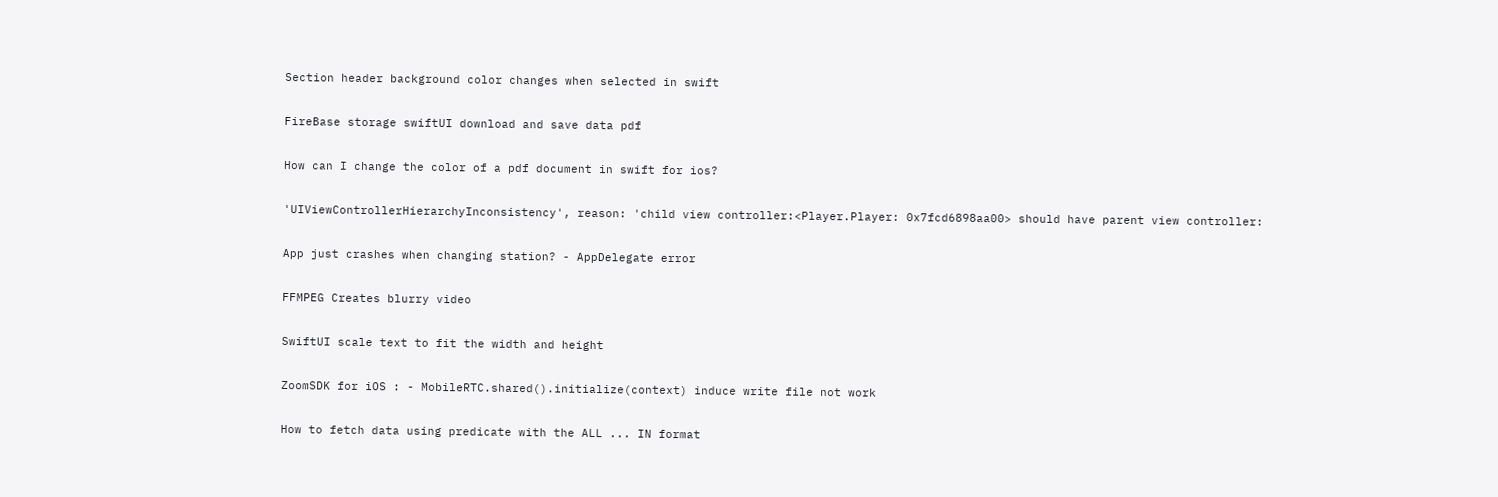Section header background color changes when selected in swift

FireBase storage swiftUI download and save data pdf

How can I change the color of a pdf document in swift for ios?

'UIViewControllerHierarchyInconsistency', reason: 'child view controller:<Player.Player: 0x7fcd6898aa00> should have parent view controller:

App just crashes when changing station? - AppDelegate error

FFMPEG Creates blurry video

SwiftUI scale text to fit the width and height

ZoomSDK for iOS : - MobileRTC.shared().initialize(context) induce write file not work

How to fetch data using predicate with the ALL ... IN format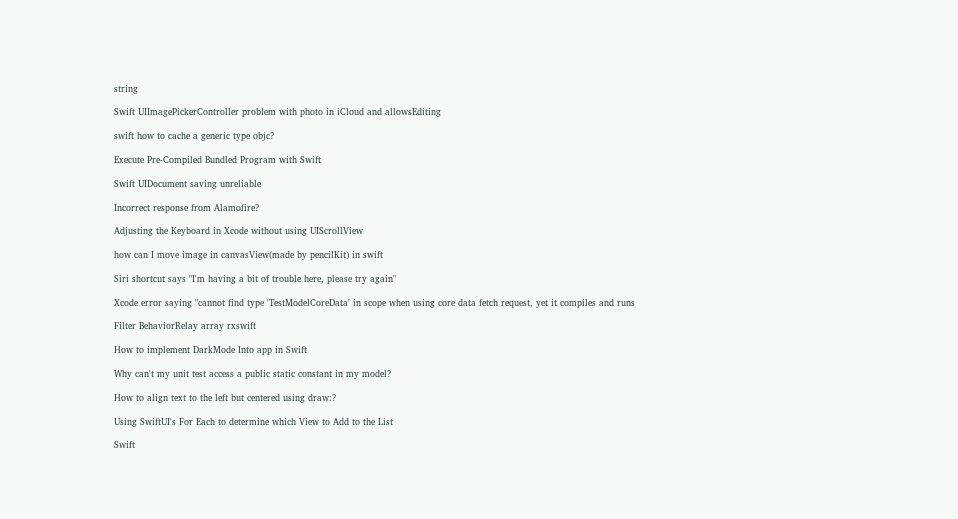string

Swift UIImagePickerController problem with photo in iCloud and allowsEditing

swift how to cache a generic type objc?

Execute Pre-Compiled Bundled Program with Swift

Swift UIDocument saving unreliable

Incorrect response from Alamofire?

Adjusting the Keyboard in Xcode without using UIScrollView

how can I move image in canvasView(made by pencilKit) in swift

Siri shortcut says "I'm having a bit of trouble here, please try again"

Xcode error saying "cannot find type 'TestModelCoreData' in scope when using core data fetch request, yet it compiles and runs

Filter BehaviorRelay array rxswift

How to implement DarkMode Into app in Swift

Why can't my unit test access a public static constant in my model?

How to align text to the left but centered using draw:?

Using SwiftUI's For Each to determine which View to Add to the List

Swift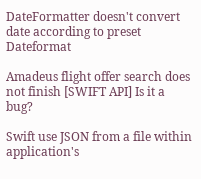DateFormatter doesn't convert date according to preset Dateformat

Amadeus flight offer search does not finish [SWIFT API] Is it a bug?

Swift use JSON from a file within application's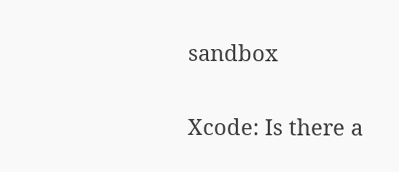sandbox

Xcode: Is there a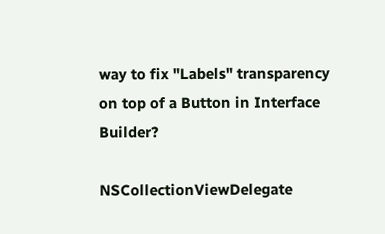way to fix "Labels" transparency on top of a Button in Interface Builder?

NSCollectionViewDelegate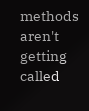methods aren't getting called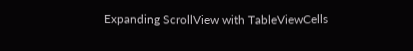Expanding ScrollView with TableViewCells